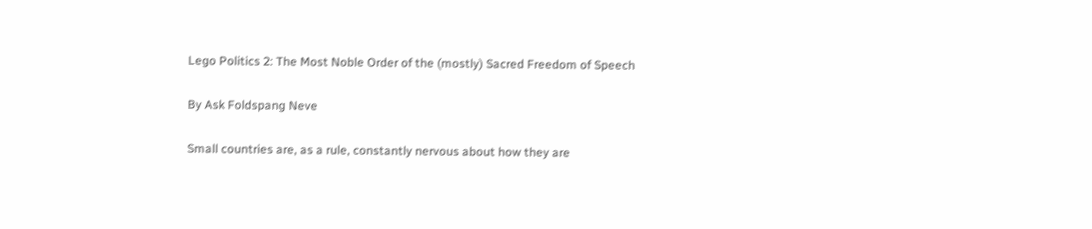Lego Politics 2: The Most Noble Order of the (mostly) Sacred Freedom of Speech

By Ask Foldspang Neve

Small countries are, as a rule, constantly nervous about how they are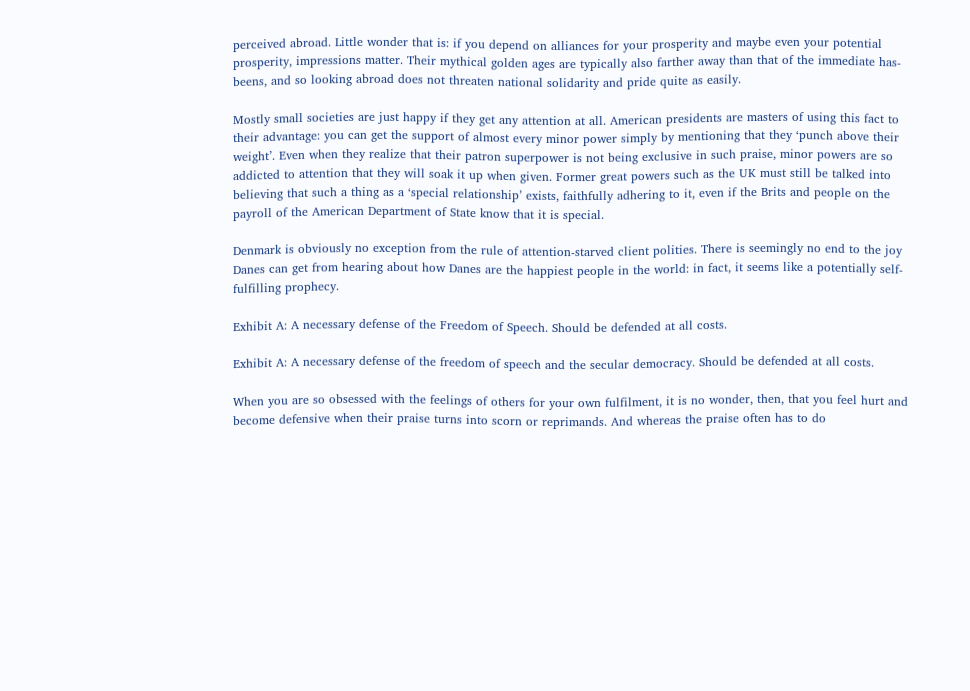perceived abroad. Little wonder that is: if you depend on alliances for your prosperity and maybe even your potential prosperity, impressions matter. Their mythical golden ages are typically also farther away than that of the immediate has-beens, and so looking abroad does not threaten national solidarity and pride quite as easily.

Mostly small societies are just happy if they get any attention at all. American presidents are masters of using this fact to their advantage: you can get the support of almost every minor power simply by mentioning that they ‘punch above their weight’. Even when they realize that their patron superpower is not being exclusive in such praise, minor powers are so addicted to attention that they will soak it up when given. Former great powers such as the UK must still be talked into believing that such a thing as a ‘special relationship’ exists, faithfully adhering to it, even if the Brits and people on the payroll of the American Department of State know that it is special.

Denmark is obviously no exception from the rule of attention-starved client polities. There is seemingly no end to the joy Danes can get from hearing about how Danes are the happiest people in the world: in fact, it seems like a potentially self-fulfilling prophecy.

Exhibit A: A necessary defense of the Freedom of Speech. Should be defended at all costs.

Exhibit A: A necessary defense of the freedom of speech and the secular democracy. Should be defended at all costs.

When you are so obsessed with the feelings of others for your own fulfilment, it is no wonder, then, that you feel hurt and become defensive when their praise turns into scorn or reprimands. And whereas the praise often has to do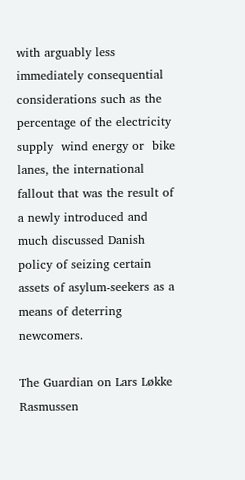with arguably less immediately consequential considerations such as the percentage of the electricity supply  wind energy or  bike lanes, the international fallout that was the result of a newly introduced and much discussed Danish policy of seizing certain assets of asylum-seekers as a means of deterring newcomers.

The Guardian on Lars Løkke Rasmussen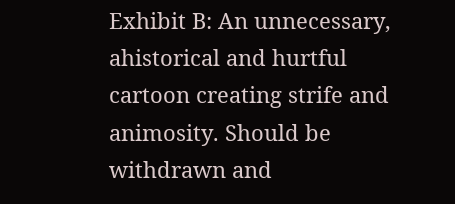Exhibit B: An unnecessary, ahistorical and hurtful cartoon creating strife and animosity. Should be withdrawn and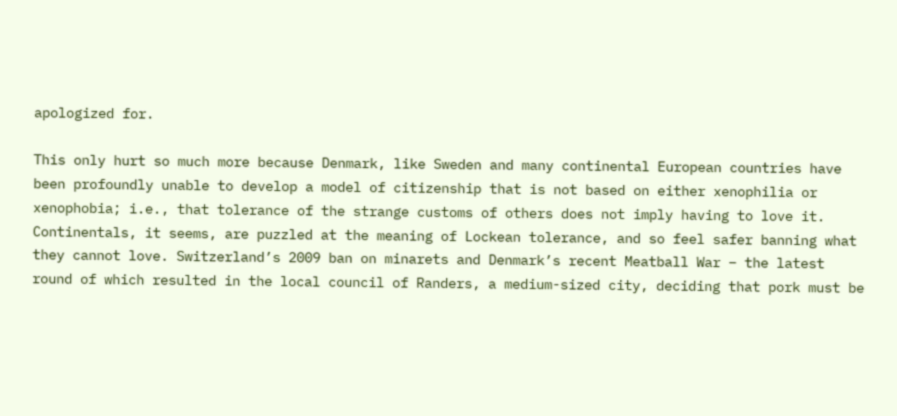apologized for.

This only hurt so much more because Denmark, like Sweden and many continental European countries have been profoundly unable to develop a model of citizenship that is not based on either xenophilia or xenophobia; i.e., that tolerance of the strange customs of others does not imply having to love it. Continentals, it seems, are puzzled at the meaning of Lockean tolerance, and so feel safer banning what they cannot love. Switzerland’s 2009 ban on minarets and Denmark’s recent Meatball War – the latest round of which resulted in the local council of Randers, a medium-sized city, deciding that pork must be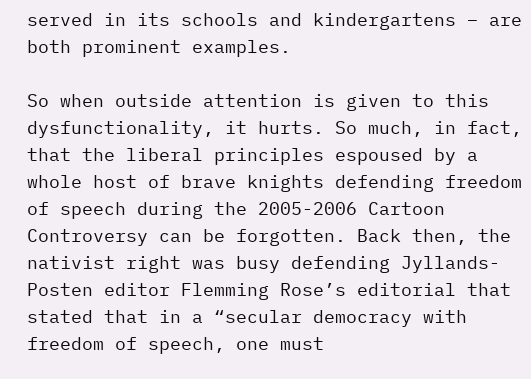served in its schools and kindergartens – are both prominent examples.

So when outside attention is given to this dysfunctionality, it hurts. So much, in fact, that the liberal principles espoused by a whole host of brave knights defending freedom of speech during the 2005-2006 Cartoon Controversy can be forgotten. Back then, the nativist right was busy defending Jyllands-Posten editor Flemming Rose’s editorial that stated that in a “secular democracy with freedom of speech, one must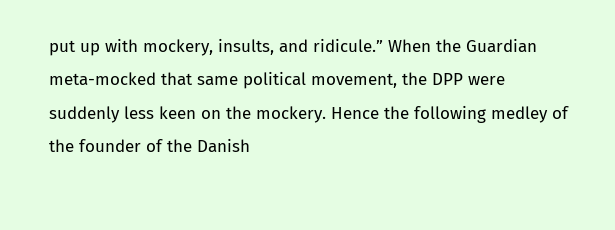put up with mockery, insults, and ridicule.” When the Guardian meta-mocked that same political movement, the DPP were suddenly less keen on the mockery. Hence the following medley of the founder of the Danish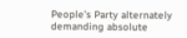People’s Party alternately demanding absolute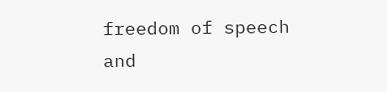freedom of speech and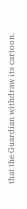that the Guardian withdraw its cartoon.